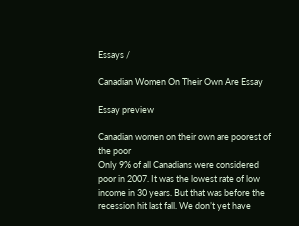Essays /

Canadian Women On Their Own Are Essay

Essay preview

Canadian women on their own are poorest of the poor
Only 9% of all Canadians were considered poor in 2007. It was the lowest rate of low income in 30 years. But that was before the recession hit last fall. We don’t yet have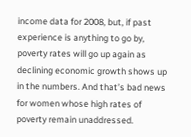income data for 2008, but, if past experience is anything to go by, poverty rates will go up again as declining economic growth shows up in the numbers. And that’s bad news for women whose high rates of poverty remain unaddressed.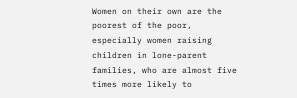Women on their own are the poorest of the poor, especially women raising children in lone-parent families, who are almost five times more likely to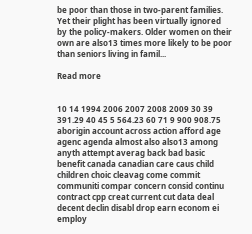be poor than those in two-parent families. Yet their plight has been virtually ignored by the policy-makers. Older women on their own are also13 times more likely to be poor than seniors living in famil...

Read more


10 14 1994 2006 2007 2008 2009 30 39 391.29 40 45 5 564.23 60 71 9 900 908.75 aborigin account across action afford age agenc agenda almost also also13 among anyth attempt averag back bad basic benefit canada canadian care caus child children choic cleavag come commit communiti compar concern consid continu contract cpp creat current cut data deal decent declin disabl drop earn econom ei employ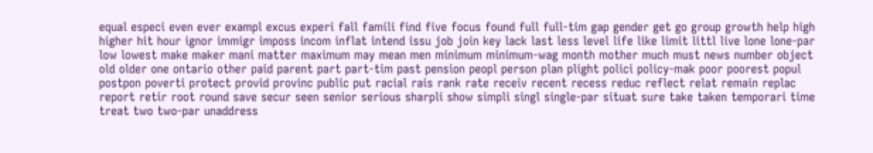equal especi even ever exampl excus experi fall famili find five focus found full full-tim gap gender get go group growth help high higher hit hour ignor immigr imposs incom inflat intend issu job join key lack last less level life like limit littl live lone lone-par low lowest make maker mani matter maximum may mean men minimum minimum-wag month mother much must news number object old older one ontario other paid parent part part-tim past pension peopl person plan plight polici policy-mak poor poorest popul postpon poverti protect provid provinc public put racial rais rank rate receiv recent recess reduc reflect relat remain replac report retir root round save secur seen senior serious sharpli show simpli singl single-par situat sure take taken temporari time treat two two-par unaddress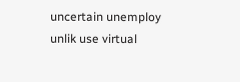uncertain unemploy unlik use virtual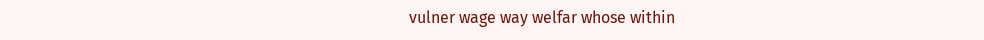vulner wage way welfar whose within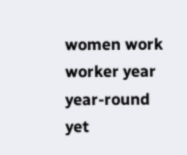women work worker year year-round yet